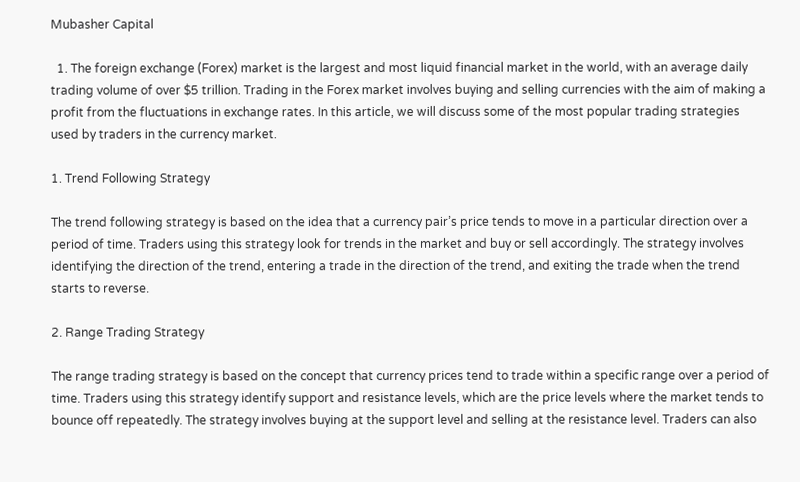Mubasher Capital

  1. The foreign exchange (Forex) market is the largest and most liquid financial market in the world, with an average daily trading volume of over $5 trillion. Trading in the Forex market involves buying and selling currencies with the aim of making a profit from the fluctuations in exchange rates. In this article, we will discuss some of the most popular trading strategies used by traders in the currency market.

1. Trend Following Strategy

The trend following strategy is based on the idea that a currency pair’s price tends to move in a particular direction over a period of time. Traders using this strategy look for trends in the market and buy or sell accordingly. The strategy involves identifying the direction of the trend, entering a trade in the direction of the trend, and exiting the trade when the trend starts to reverse.

2. Range Trading Strategy

The range trading strategy is based on the concept that currency prices tend to trade within a specific range over a period of time. Traders using this strategy identify support and resistance levels, which are the price levels where the market tends to bounce off repeatedly. The strategy involves buying at the support level and selling at the resistance level. Traders can also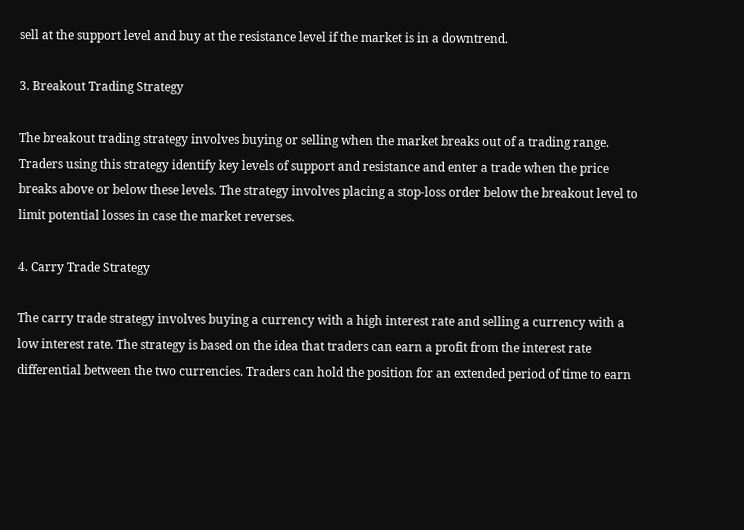sell at the support level and buy at the resistance level if the market is in a downtrend.

3. Breakout Trading Strategy

The breakout trading strategy involves buying or selling when the market breaks out of a trading range. Traders using this strategy identify key levels of support and resistance and enter a trade when the price breaks above or below these levels. The strategy involves placing a stop-loss order below the breakout level to limit potential losses in case the market reverses.

4. Carry Trade Strategy

The carry trade strategy involves buying a currency with a high interest rate and selling a currency with a low interest rate. The strategy is based on the idea that traders can earn a profit from the interest rate differential between the two currencies. Traders can hold the position for an extended period of time to earn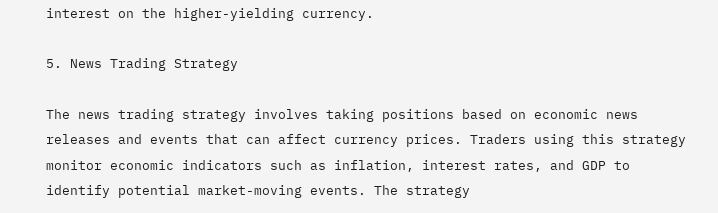interest on the higher-yielding currency.

5. News Trading Strategy

The news trading strategy involves taking positions based on economic news releases and events that can affect currency prices. Traders using this strategy monitor economic indicators such as inflation, interest rates, and GDP to identify potential market-moving events. The strategy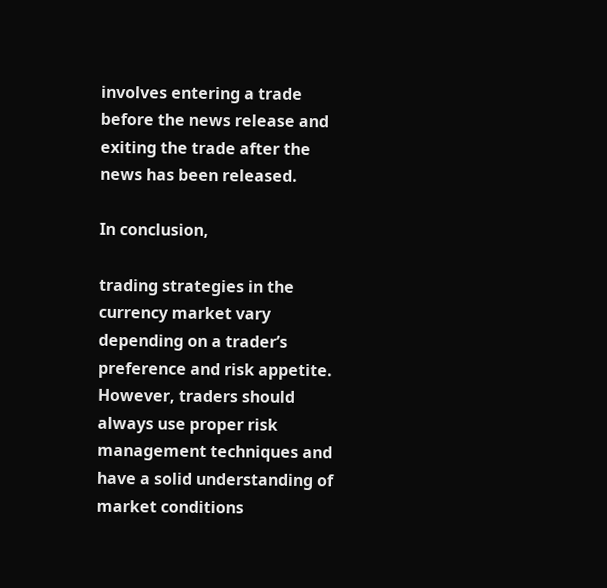involves entering a trade before the news release and exiting the trade after the news has been released.

In conclusion,

trading strategies in the currency market vary depending on a trader’s preference and risk appetite. However, traders should always use proper risk management techniques and have a solid understanding of market conditions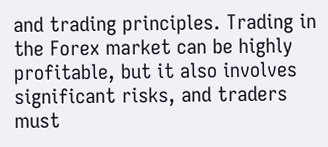and trading principles. Trading in the Forex market can be highly profitable, but it also involves significant risks, and traders must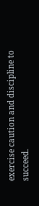exercise caution and discipline to succeed.